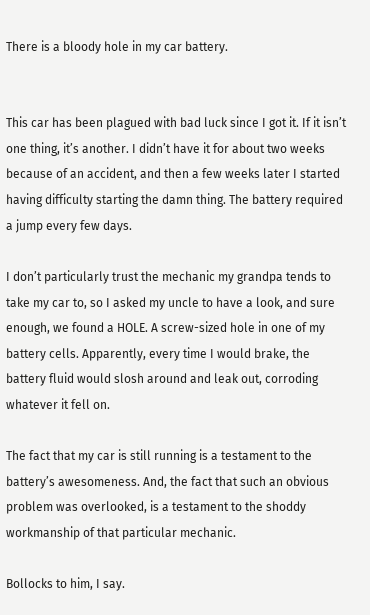There is a bloody hole in my car battery.


This car has been plagued with bad luck since I got it. If it isn’t one thing, it’s another. I didn’t have it for about two weeks because of an accident, and then a few weeks later I started having difficulty starting the damn thing. The battery required a jump every few days.

I don’t particularly trust the mechanic my grandpa tends to take my car to, so I asked my uncle to have a look, and sure enough, we found a HOLE. A screw-sized hole in one of my battery cells. Apparently, every time I would brake, the battery fluid would slosh around and leak out, corroding whatever it fell on.

The fact that my car is still running is a testament to the battery’s awesomeness. And, the fact that such an obvious problem was overlooked, is a testament to the shoddy workmanship of that particular mechanic.

Bollocks to him, I say.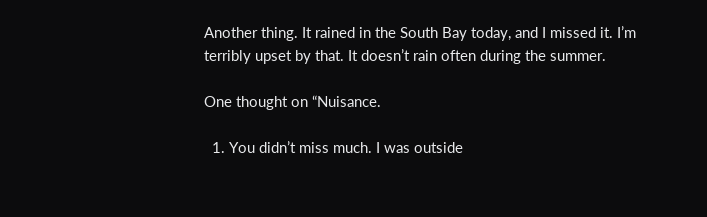Another thing. It rained in the South Bay today, and I missed it. I’m terribly upset by that. It doesn’t rain often during the summer.

One thought on “Nuisance.

  1. You didn’t miss much. I was outside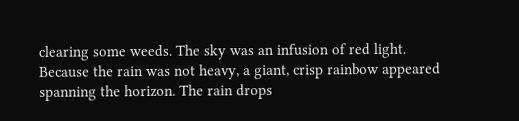clearing some weeds. The sky was an infusion of red light. Because the rain was not heavy, a giant, crisp rainbow appeared spanning the horizon. The rain drops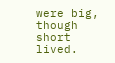were big, though short lived.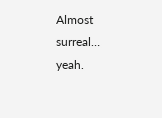Almost surreal… yeah.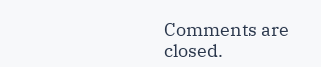Comments are closed.